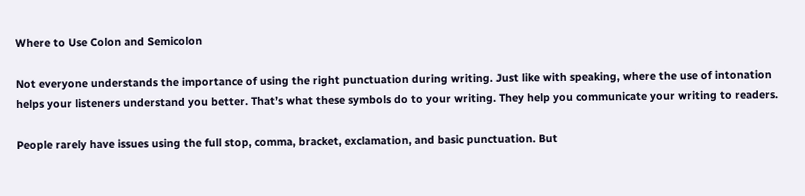Where to Use Colon and Semicolon

Not everyone understands the importance of using the right punctuation during writing. Just like with speaking, where the use of intonation helps your listeners understand you better. That’s what these symbols do to your writing. They help you communicate your writing to readers.

People rarely have issues using the full stop, comma, bracket, exclamation, and basic punctuation. But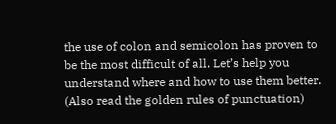the use of colon and semicolon has proven to be the most difficult of all. Let’s help you understand where and how to use them better. (Also read the golden rules of punctuation)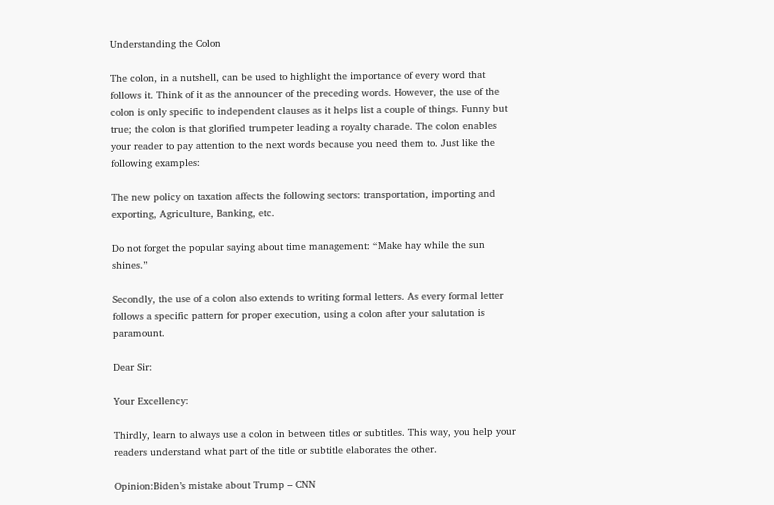Understanding the Colon

The colon, in a nutshell, can be used to highlight the importance of every word that follows it. Think of it as the announcer of the preceding words. However, the use of the colon is only specific to independent clauses as it helps list a couple of things. Funny but true; the colon is that glorified trumpeter leading a royalty charade. The colon enables your reader to pay attention to the next words because you need them to. Just like the following examples:

The new policy on taxation affects the following sectors: transportation, importing and exporting, Agriculture, Banking, etc.

Do not forget the popular saying about time management: “Make hay while the sun shines.”

Secondly, the use of a colon also extends to writing formal letters. As every formal letter follows a specific pattern for proper execution, using a colon after your salutation is paramount.

Dear Sir:

Your Excellency:

Thirdly, learn to always use a colon in between titles or subtitles. This way, you help your readers understand what part of the title or subtitle elaborates the other.

Opinion:Biden’s mistake about Trump – CNN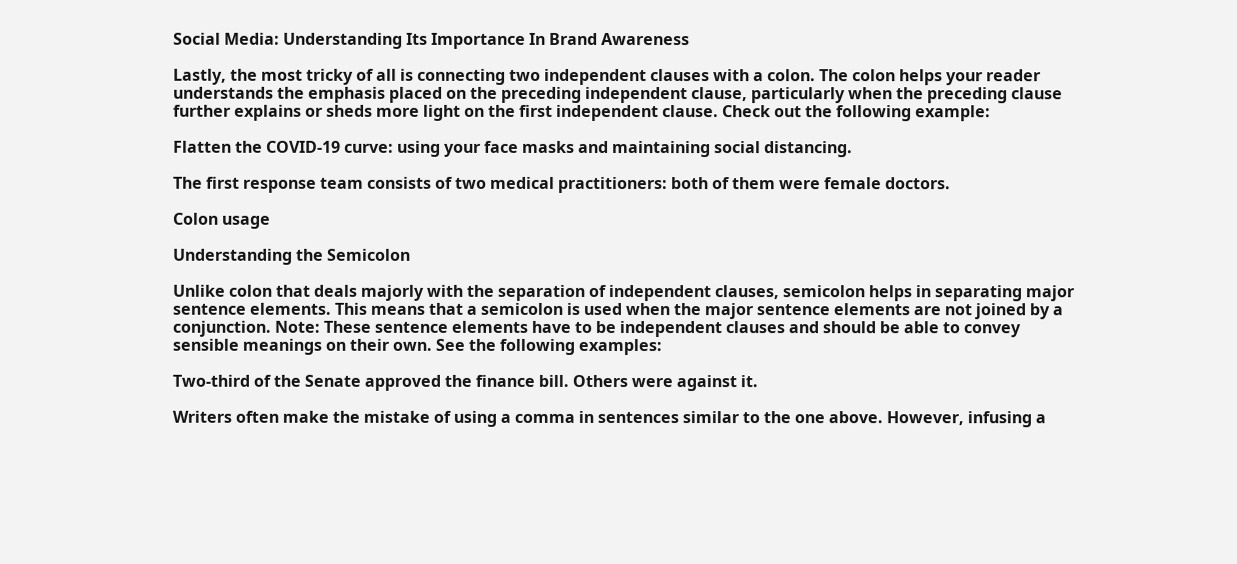Social Media: Understanding Its Importance In Brand Awareness

Lastly, the most tricky of all is connecting two independent clauses with a colon. The colon helps your reader understands the emphasis placed on the preceding independent clause, particularly when the preceding clause further explains or sheds more light on the first independent clause. Check out the following example:

Flatten the COVID-19 curve: using your face masks and maintaining social distancing.

The first response team consists of two medical practitioners: both of them were female doctors.

Colon usage

Understanding the Semicolon

Unlike colon that deals majorly with the separation of independent clauses, semicolon helps in separating major sentence elements. This means that a semicolon is used when the major sentence elements are not joined by a conjunction. Note: These sentence elements have to be independent clauses and should be able to convey sensible meanings on their own. See the following examples:

Two-third of the Senate approved the finance bill. Others were against it.

Writers often make the mistake of using a comma in sentences similar to the one above. However, infusing a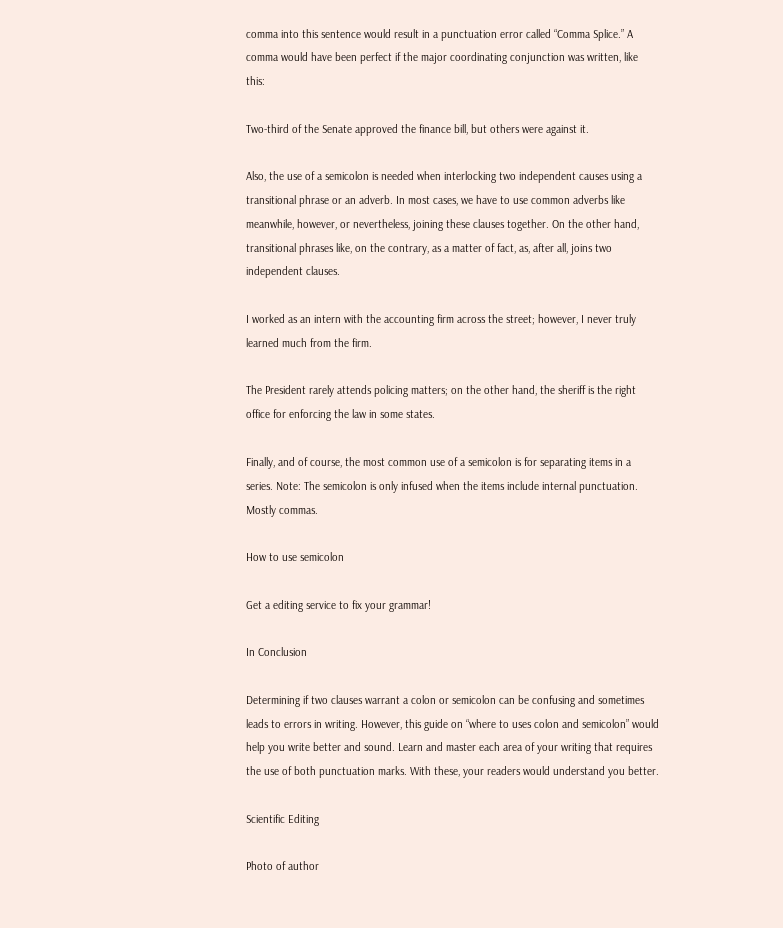comma into this sentence would result in a punctuation error called “Comma Splice.” A comma would have been perfect if the major coordinating conjunction was written, like this:

Two-third of the Senate approved the finance bill, but others were against it.

Also, the use of a semicolon is needed when interlocking two independent causes using a transitional phrase or an adverb. In most cases, we have to use common adverbs like meanwhile, however, or nevertheless, joining these clauses together. On the other hand, transitional phrases like, on the contrary, as a matter of fact, as, after all, joins two independent clauses.

I worked as an intern with the accounting firm across the street; however, I never truly learned much from the firm.

The President rarely attends policing matters; on the other hand, the sheriff is the right office for enforcing the law in some states.

Finally, and of course, the most common use of a semicolon is for separating items in a series. Note: The semicolon is only infused when the items include internal punctuation. Mostly commas.

How to use semicolon

Get a editing service to fix your grammar!

In Conclusion

Determining if two clauses warrant a colon or semicolon can be confusing and sometimes leads to errors in writing. However, this guide on “where to uses colon and semicolon” would help you write better and sound. Learn and master each area of your writing that requires the use of both punctuation marks. With these, your readers would understand you better.

Scientific Editing

Photo of author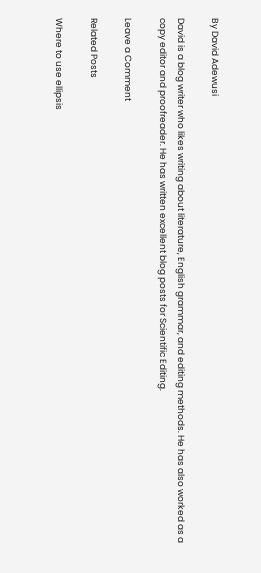By David Adewusi

David is a blog writer who likes writing about literature, English grammar, and editing methods. He has also worked as a copy editor and proofreader. He has written excellent blog posts for Scientific Editing.

Leave a Comment

Related Posts

Where to use ellipsis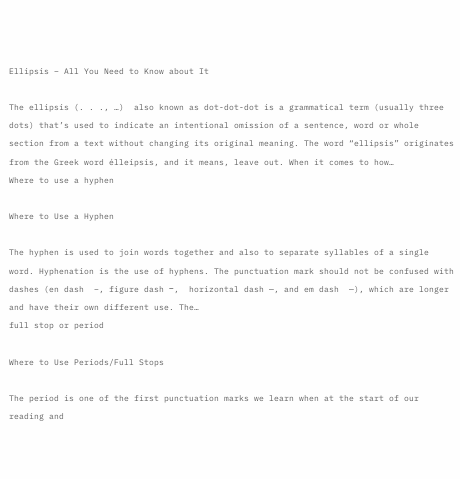Ellipsis – All You Need to Know about It

The ellipsis (. . ., …)  also known as dot-dot-dot is a grammatical term (usually three dots) that’s used to indicate an intentional omission of a sentence, word or whole section from a text without changing its original meaning. The word “ellipsis” originates from the Greek word élleipsis, and it means, leave out. When it comes to how…
Where to use a hyphen

Where to Use a Hyphen

The hyphen is used to join words together and also to separate syllables of a single word. Hyphenation is the use of hyphens. The punctuation mark should not be confused with dashes (en dash  –, figure dash ‒,  horizontal dash —, and em dash  —), which are longer and have their own different use. The…
full stop or period

Where to Use Periods/Full Stops

The period is one of the first punctuation marks we learn when at the start of our reading and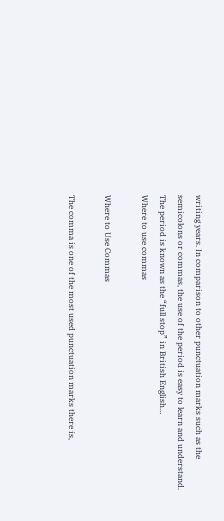writing years. In comparison to other punctuation marks such as the semicolons or commas, the use of the period is easy to learn and understand. The period is known as the “full stop” in British English…
Where to use commas

Where to Use Commas

The comma is one of the most used punctuation marks there is,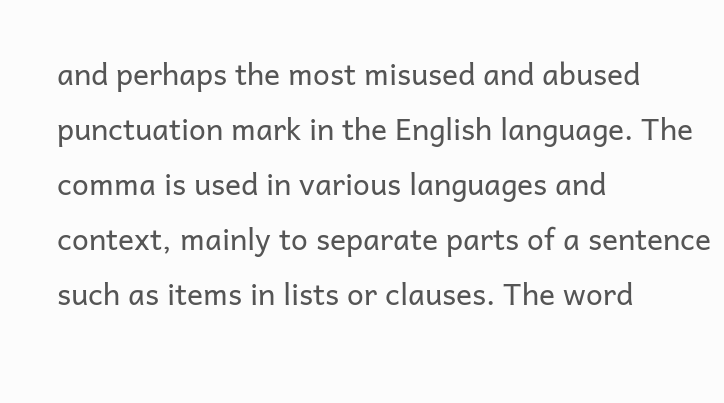and perhaps the most misused and abused punctuation mark in the English language. The comma is used in various languages and context, mainly to separate parts of a sentence such as items in lists or clauses. The word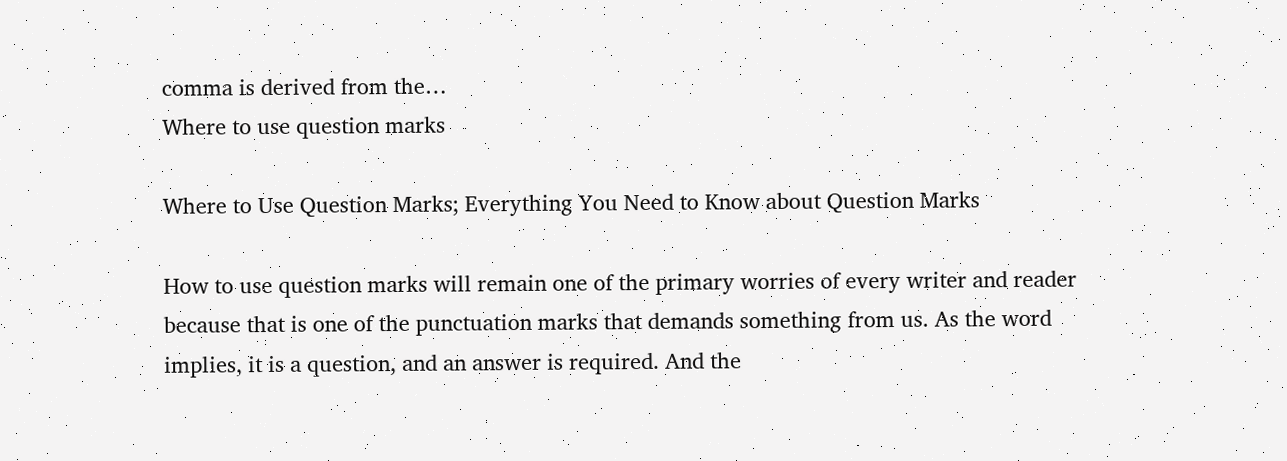comma is derived from the…
Where to use question marks

Where to Use Question Marks; Everything You Need to Know about Question Marks

How to use question marks will remain one of the primary worries of every writer and reader because that is one of the punctuation marks that demands something from us. As the word implies, it is a question, and an answer is required. And the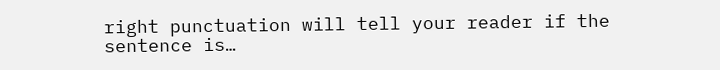right punctuation will tell your reader if the sentence is…